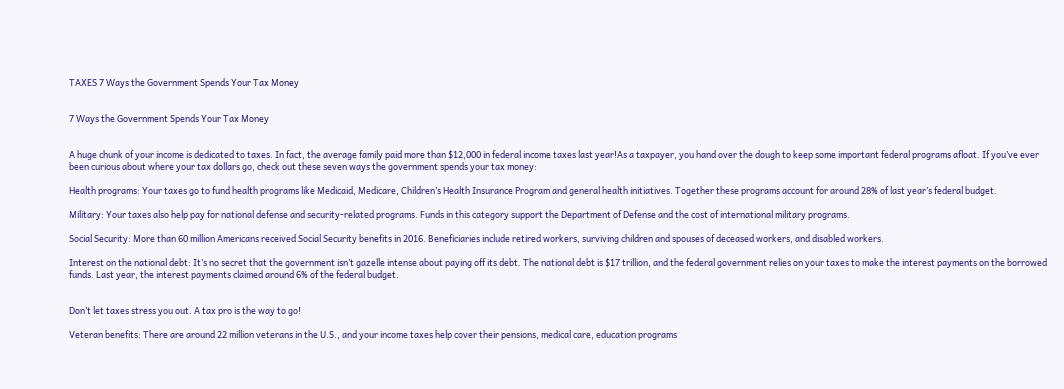TAXES 7 Ways the Government Spends Your Tax Money


7 Ways the Government Spends Your Tax Money


A huge chunk of your income is dedicated to taxes. In fact, the average family paid more than $12,000 in federal income taxes last year!As a taxpayer, you hand over the dough to keep some important federal programs afloat. If you’ve ever been curious about where your tax dollars go, check out these seven ways the government spends your tax money:

Health programs: Your taxes go to fund health programs like Medicaid, Medicare, Children’s Health Insurance Program and general health initiatives. Together these programs account for around 28% of last year’s federal budget.

Military: Your taxes also help pay for national defense and security-related programs. Funds in this category support the Department of Defense and the cost of international military programs.

Social Security: More than 60 million Americans received Social Security benefits in 2016. Beneficiaries include retired workers, surviving children and spouses of deceased workers, and disabled workers.

Interest on the national debt: It’s no secret that the government isn’t gazelle intense about paying off its debt. The national debt is $17 trillion, and the federal government relies on your taxes to make the interest payments on the borrowed funds. Last year, the interest payments claimed around 6% of the federal budget.


Don’t let taxes stress you out. A tax pro is the way to go!

Veteran benefits: There are around 22 million veterans in the U.S., and your income taxes help cover their pensions, medical care, education programs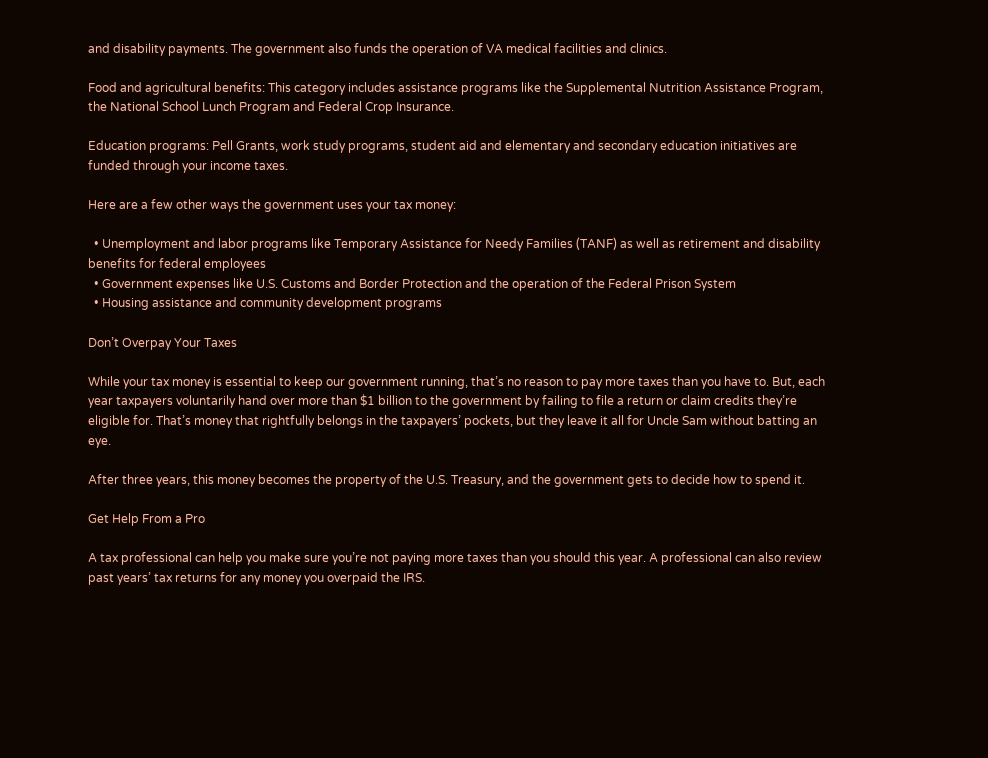and disability payments. The government also funds the operation of VA medical facilities and clinics.

Food and agricultural benefits: This category includes assistance programs like the Supplemental Nutrition Assistance Program, the National School Lunch Program and Federal Crop Insurance.

Education programs: Pell Grants, work study programs, student aid and elementary and secondary education initiatives are funded through your income taxes.

Here are a few other ways the government uses your tax money:

  • Unemployment and labor programs like Temporary Assistance for Needy Families (TANF) as well as retirement and disability benefits for federal employees
  • Government expenses like U.S. Customs and Border Protection and the operation of the Federal Prison System
  • Housing assistance and community development programs

Don’t Overpay Your Taxes

While your tax money is essential to keep our government running, that’s no reason to pay more taxes than you have to. But, each year taxpayers voluntarily hand over more than $1 billion to the government by failing to file a return or claim credits they’re eligible for. That’s money that rightfully belongs in the taxpayers’ pockets, but they leave it all for Uncle Sam without batting an eye.

After three years, this money becomes the property of the U.S. Treasury, and the government gets to decide how to spend it.

Get Help From a Pro

A tax professional can help you make sure you’re not paying more taxes than you should this year. A professional can also review past years’ tax returns for any money you overpaid the IRS.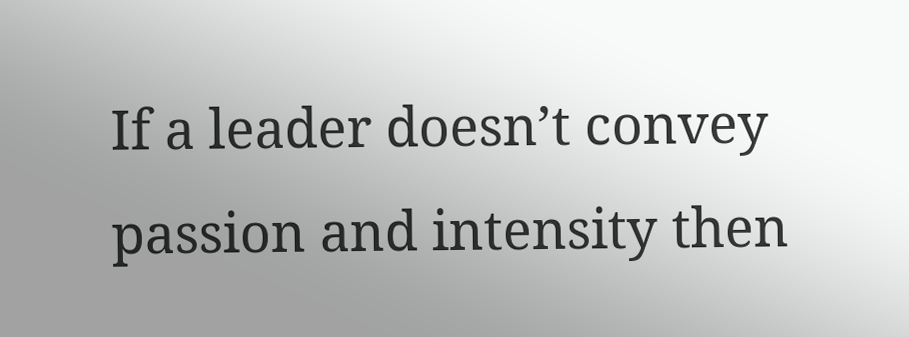If a leader doesn’t convey passion and intensity then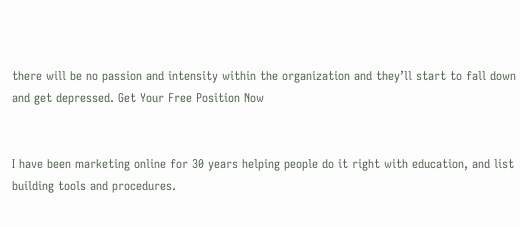there will be no passion and intensity within the organization and they’ll start to fall down and get depressed. Get Your Free Position Now


I have been marketing online for 30 years helping people do it right with education, and list building tools and procedures.